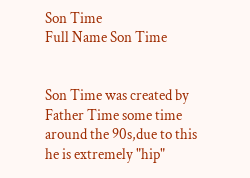Son Time
Full Name Son Time


Son Time was created by Father Time some time around the 90s,due to this he is extremely "hip"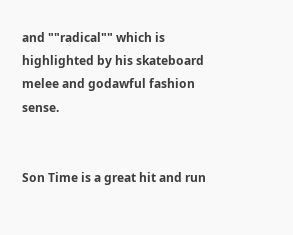and ""radical"" which is highlighted by his skateboard melee and godawful fashion sense.


Son Time is a great hit and run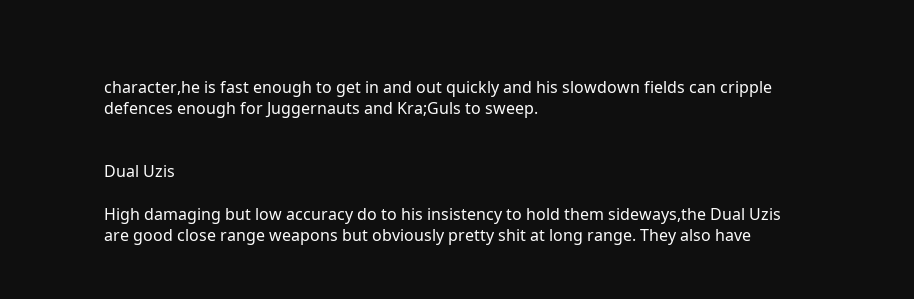character,he is fast enough to get in and out quickly and his slowdown fields can cripple defences enough for Juggernauts and Kra;Guls to sweep.


Dual Uzis

High damaging but low accuracy do to his insistency to hold them sideways,the Dual Uzis are good close range weapons but obviously pretty shit at long range. They also have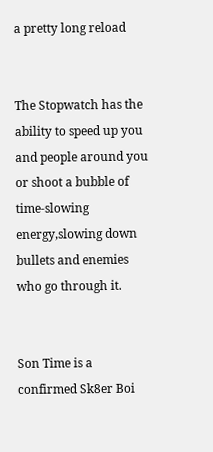a pretty long reload


The Stopwatch has the ability to speed up you and people around you or shoot a bubble of time-slowing energy,slowing down bullets and enemies who go through it.


Son Time is a confirmed Sk8er Boi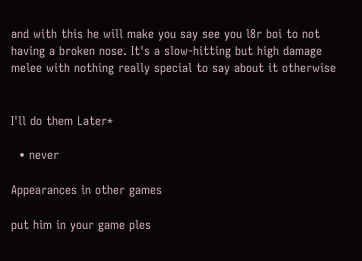and with this he will make you say see you l8r boi to not having a broken nose. It's a slow-hitting but high damage melee with nothing really special to say about it otherwise


I'll do them Later*

  • never

Appearances in other games

put him in your game ples